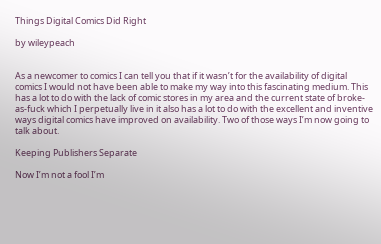Things Digital Comics Did Right

by wileypeach


As a newcomer to comics I can tell you that if it wasn’t for the availability of digital comics I would not have been able to make my way into this fascinating medium. This has a lot to do with the lack of comic stores in my area and the current state of broke-as-fuck which I perpetually live in it also has a lot to do with the excellent and inventive ways digital comics have improved on availability. Two of those ways I’m now going to talk about.

Keeping Publishers Separate

Now I’m not a fool I’m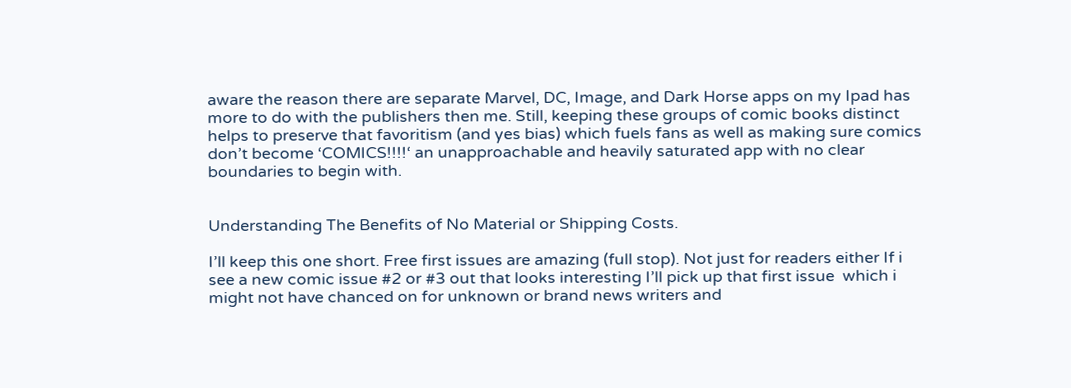aware the reason there are separate Marvel, DC, Image, and Dark Horse apps on my Ipad has more to do with the publishers then me. Still, keeping these groups of comic books distinct helps to preserve that favoritism (and yes bias) which fuels fans as well as making sure comics don’t become ‘COMICS!!!!‘ an unapproachable and heavily saturated app with no clear boundaries to begin with.


Understanding The Benefits of No Material or Shipping Costs.

I’ll keep this one short. Free first issues are amazing (full stop). Not just for readers either If i see a new comic issue #2 or #3 out that looks interesting I’ll pick up that first issue  which i might not have chanced on for unknown or brand news writers and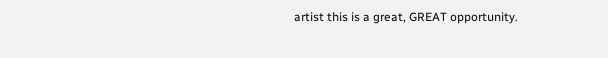artist this is a great, GREAT opportunity.